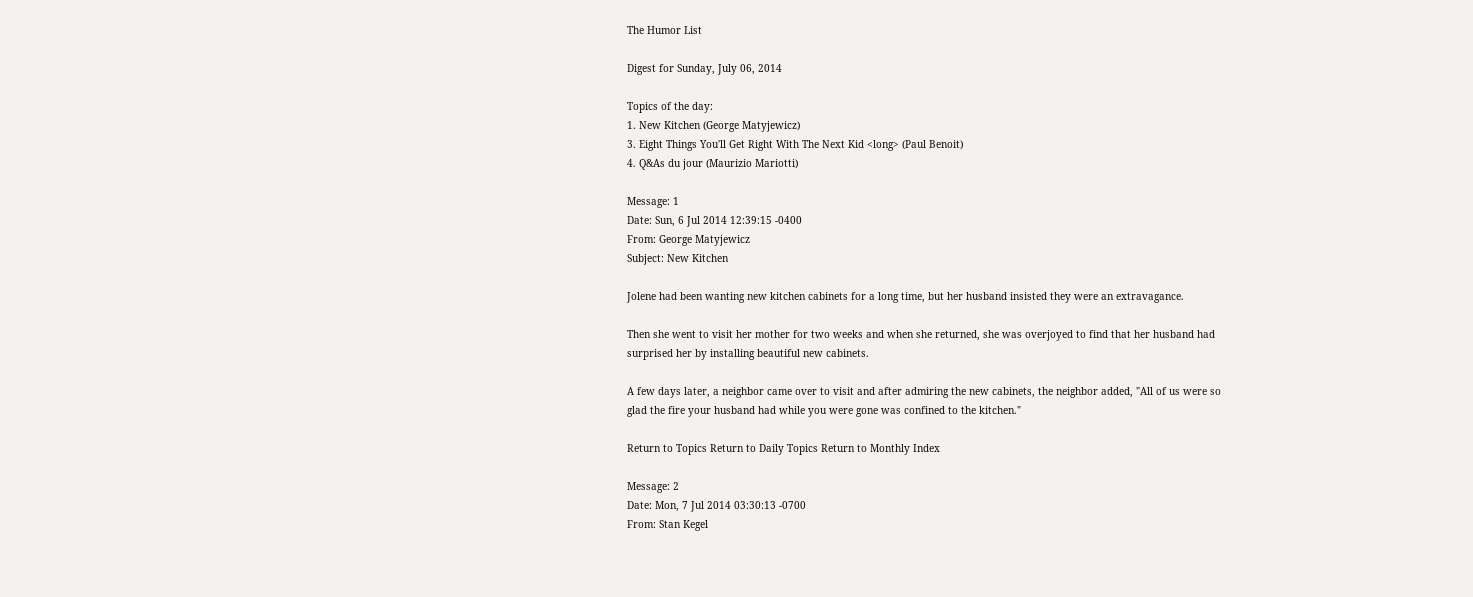The Humor List

Digest for Sunday, July 06, 2014

Topics of the day:
1. New Kitchen (George Matyjewicz)
3. Eight Things You'll Get Right With The Next Kid <long> (Paul Benoit)
4. Q&As du jour (Maurizio Mariotti)

Message: 1
Date: Sun, 6 Jul 2014 12:39:15 -0400
From: George Matyjewicz
Subject: New Kitchen

Jolene had been wanting new kitchen cabinets for a long time, but her husband insisted they were an extravagance.

Then she went to visit her mother for two weeks and when she returned, she was overjoyed to find that her husband had surprised her by installing beautiful new cabinets.

A few days later, a neighbor came over to visit and after admiring the new cabinets, the neighbor added, "All of us were so glad the fire your husband had while you were gone was confined to the kitchen."

Return to Topics Return to Daily Topics Return to Monthly Index

Message: 2
Date: Mon, 7 Jul 2014 03:30:13 -0700
From: Stan Kegel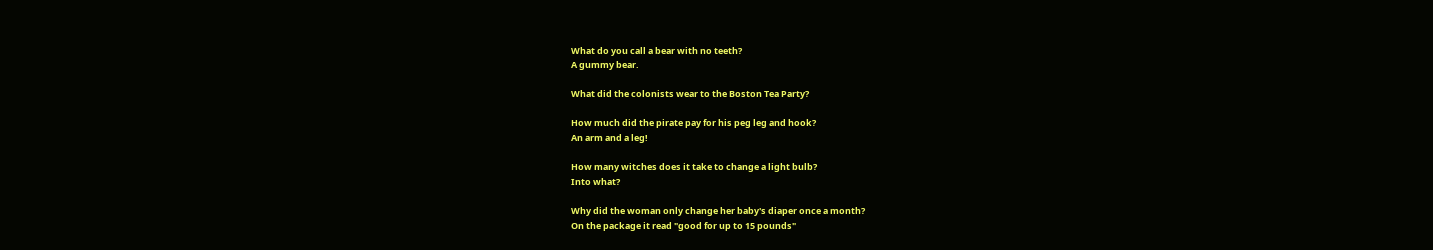What do you call a bear with no teeth?
A gummy bear.

What did the colonists wear to the Boston Tea Party?

How much did the pirate pay for his peg leg and hook?
An arm and a leg!

How many witches does it take to change a light bulb?
Into what?

Why did the woman only change her baby's diaper once a month?
On the package it read "good for up to 15 pounds"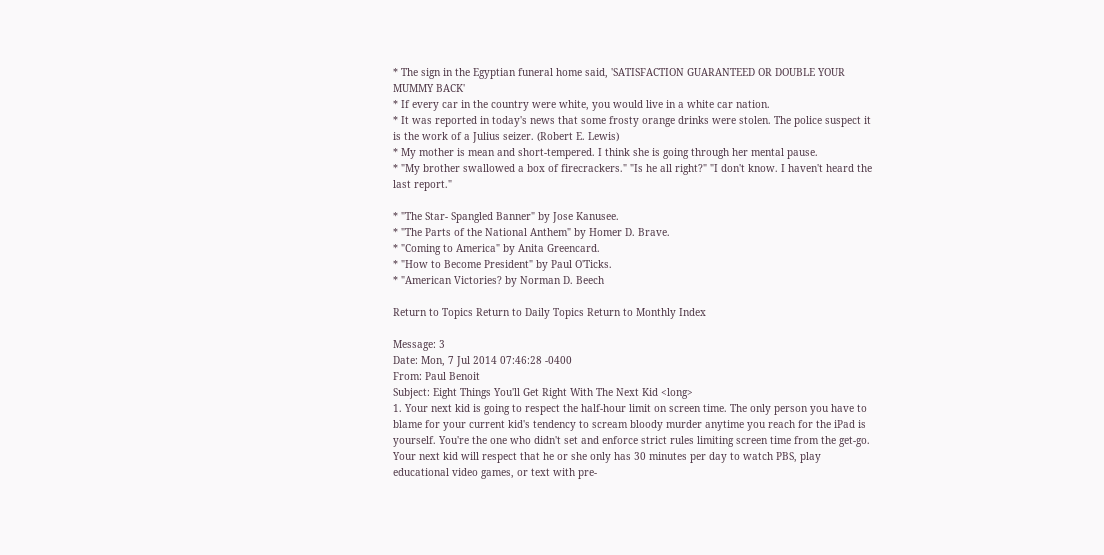* The sign in the Egyptian funeral home said, 'SATISFACTION GUARANTEED OR DOUBLE YOUR MUMMY BACK'
* If every car in the country were white, you would live in a white car nation.
* It was reported in today's news that some frosty orange drinks were stolen. The police suspect it is the work of a Julius seizer. (Robert E. Lewis)
* My mother is mean and short-tempered. I think she is going through her mental pause.
* "My brother swallowed a box of firecrackers." "Is he all right?" "I don't know. I haven't heard the last report."

* "The Star- Spangled Banner" by Jose Kanusee.
* "The Parts of the National Anthem" by Homer D. Brave.
* "Coming to America" by Anita Greencard.
* "How to Become President" by Paul O'Ticks.
* "American Victories? by Norman D. Beech

Return to Topics Return to Daily Topics Return to Monthly Index

Message: 3
Date: Mon, 7 Jul 2014 07:46:28 -0400
From: Paul Benoit
Subject: Eight Things You'll Get Right With The Next Kid <long>
1. Your next kid is going to respect the half-hour limit on screen time. The only person you have to blame for your current kid's tendency to scream bloody murder anytime you reach for the iPad is yourself. You're the one who didn't set and enforce strict rules limiting screen time from the get-go. Your next kid will respect that he or she only has 30 minutes per day to watch PBS, play educational video games, or text with pre-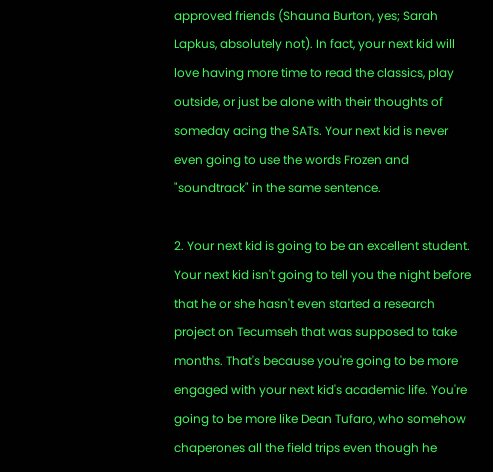approved friends (Shauna Burton, yes; Sarah Lapkus, absolutely not). In fact, your next kid will love having more time to read the classics, play outside, or just be alone with their thoughts of someday acing the SATs. Your next kid is never even going to use the words Frozen and "soundtrack" in the same sentence.

2. Your next kid is going to be an excellent student. Your next kid isn't going to tell you the night before that he or she hasn't even started a research project on Tecumseh that was supposed to take months. That's because you're going to be more engaged with your next kid's academic life. You're going to be more like Dean Tufaro, who somehow chaperones all the field trips even though he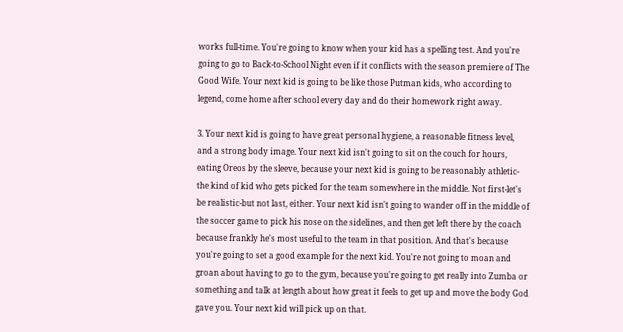works full-time. You're going to know when your kid has a spelling test. And you're going to go to Back-to-School Night even if it conflicts with the season premiere of The Good Wife. Your next kid is going to be like those Putman kids, who according to legend, come home after school every day and do their homework right away.

3. Your next kid is going to have great personal hygiene, a reasonable fitness level, and a strong body image. Your next kid isn't going to sit on the couch for hours, eating Oreos by the sleeve, because your next kid is going to be reasonably athletic-the kind of kid who gets picked for the team somewhere in the middle. Not first-let's be realistic-but not last, either. Your next kid isn't going to wander off in the middle of the soccer game to pick his nose on the sidelines, and then get left there by the coach because frankly he's most useful to the team in that position. And that's because you're going to set a good example for the next kid. You're not going to moan and groan about having to go to the gym, because you're going to get really into Zumba or something and talk at length about how great it feels to get up and move the body God gave you. Your next kid will pick up on that.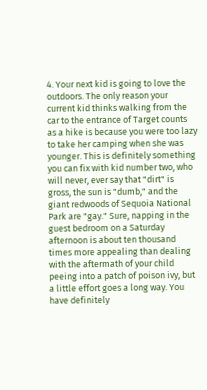4. Your next kid is going to love the outdoors. The only reason your current kid thinks walking from the car to the entrance of Target counts as a hike is because you were too lazy to take her camping when she was younger. This is definitely something you can fix with kid number two, who will never, ever say that "dirt" is gross, the sun is "dumb," and the giant redwoods of Sequoia National Park are "gay." Sure, napping in the guest bedroom on a Saturday afternoon is about ten thousand times more appealing than dealing with the aftermath of your child peeing into a patch of poison ivy, but a little effort goes a long way. You have definitely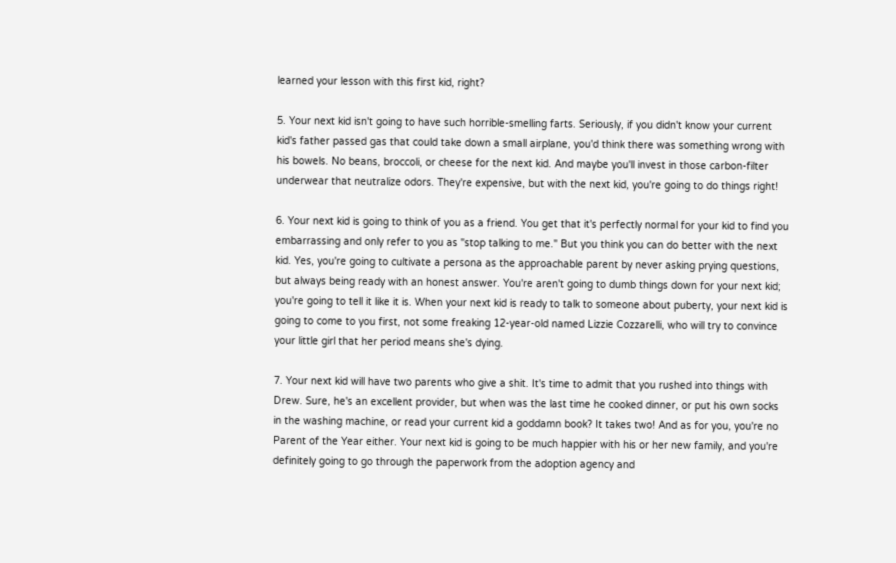learned your lesson with this first kid, right?

5. Your next kid isn't going to have such horrible-smelling farts. Seriously, if you didn't know your current kid's father passed gas that could take down a small airplane, you'd think there was something wrong with his bowels. No beans, broccoli, or cheese for the next kid. And maybe you'll invest in those carbon-filter underwear that neutralize odors. They're expensive, but with the next kid, you're going to do things right!

6. Your next kid is going to think of you as a friend. You get that it's perfectly normal for your kid to find you embarrassing and only refer to you as "stop talking to me." But you think you can do better with the next kid. Yes, you're going to cultivate a persona as the approachable parent by never asking prying questions, but always being ready with an honest answer. You're aren't going to dumb things down for your next kid; you're going to tell it like it is. When your next kid is ready to talk to someone about puberty, your next kid is going to come to you first, not some freaking 12-year-old named Lizzie Cozzarelli, who will try to convince your little girl that her period means she's dying.

7. Your next kid will have two parents who give a shit. It's time to admit that you rushed into things with Drew. Sure, he's an excellent provider, but when was the last time he cooked dinner, or put his own socks in the washing machine, or read your current kid a goddamn book? It takes two! And as for you, you're no Parent of the Year either. Your next kid is going to be much happier with his or her new family, and you're definitely going to go through the paperwork from the adoption agency and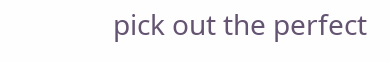pick out the perfect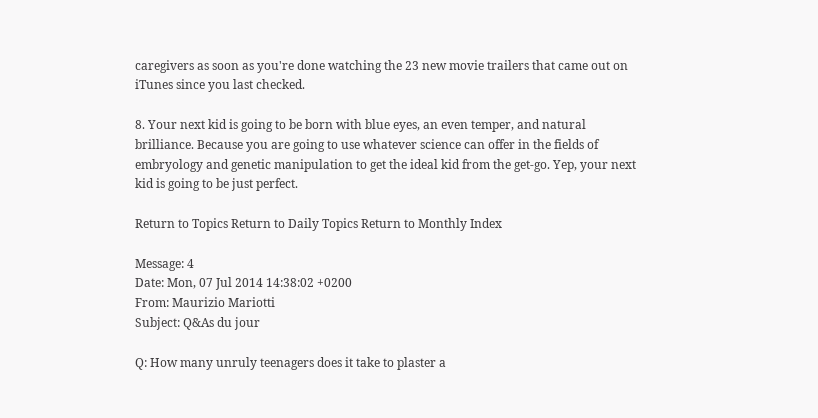caregivers as soon as you're done watching the 23 new movie trailers that came out on iTunes since you last checked.

8. Your next kid is going to be born with blue eyes, an even temper, and natural brilliance. Because you are going to use whatever science can offer in the fields of embryology and genetic manipulation to get the ideal kid from the get-go. Yep, your next kid is going to be just perfect.

Return to Topics Return to Daily Topics Return to Monthly Index

Message: 4
Date: Mon, 07 Jul 2014 14:38:02 +0200
From: Maurizio Mariotti
Subject: Q&As du jour

Q: How many unruly teenagers does it take to plaster a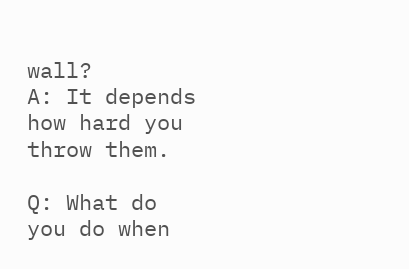wall?
A: It depends how hard you throw them.

Q: What do you do when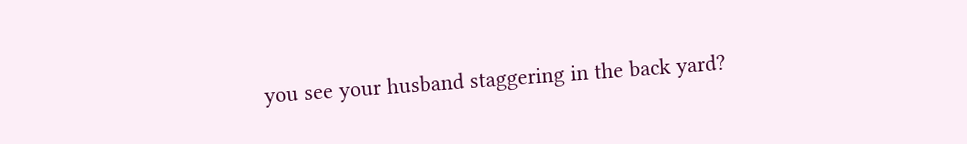you see your husband staggering in the back yard?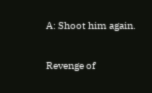A: Shoot him again.

Revenge of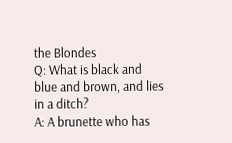the Blondes
Q: What is black and blue and brown, and lies in a ditch?
A: A brunette who has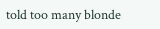told too many blonde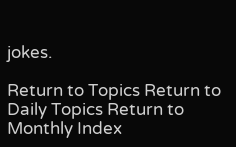jokes.

Return to Topics Return to Daily Topics Return to Monthly Index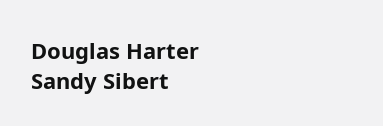Douglas Harter
Sandy Sibert